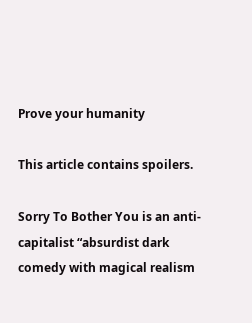Prove your humanity

This article contains spoilers.

Sorry To Bother You is an anti-capitalist “absurdist dark comedy with magical realism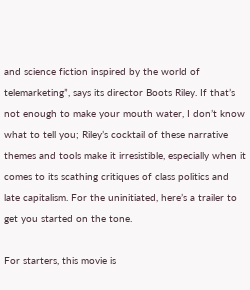and science fiction inspired by the world of telemarketing”, says its director Boots Riley. If that’s not enough to make your mouth water, I don’t know what to tell you; Riley’s cocktail of these narrative themes and tools make it irresistible, especially when it comes to its scathing critiques of class politics and late capitalism. For the uninitiated, here’s a trailer to get you started on the tone.

For starters, this movie is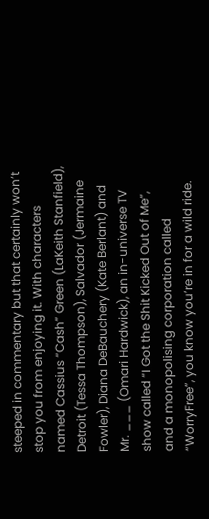steeped in commentary but that certainly won’t stop you from enjoying it. With characters named Cassius “Cash” Green (LaKeith Stanfield), Detroit (Tessa Thompson), Salvador (Jermaine Fowler), Diana DeBauchery (Kate Berlant) and Mr. ___ (Omari Hardwick), an in-universe TV show called “I Got the Shit Kicked Out of Me”, and a monopolising corporation called “WorryFree”, you know you’re in for a wild ride.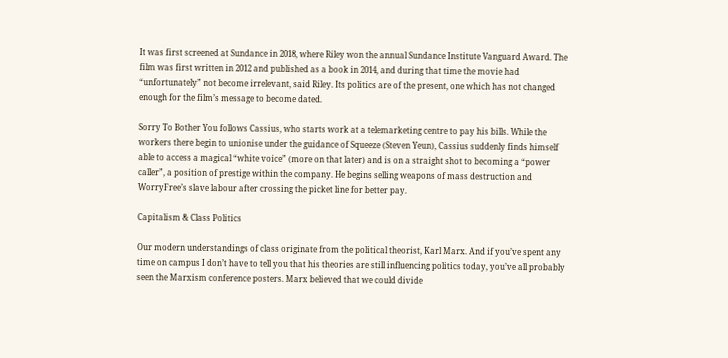It was first screened at Sundance in 2018, where Riley won the annual Sundance Institute Vanguard Award. The film was first written in 2012 and published as a book in 2014, and during that time the movie had “unfortunately” not become irrelevant, said Riley. Its politics are of the present, one which has not changed enough for the film’s message to become dated.

Sorry To Bother You follows Cassius, who starts work at a telemarketing centre to pay his bills. While the workers there begin to unionise under the guidance of Squeeze (Steven Yeun), Cassius suddenly finds himself able to access a magical “white voice” (more on that later) and is on a straight shot to becoming a “power caller”, a position of prestige within the company. He begins selling weapons of mass destruction and WorryFree’s slave labour after crossing the picket line for better pay.

Capitalism & Class Politics

Our modern understandings of class originate from the political theorist, Karl Marx. And if you’ve spent any time on campus I don’t have to tell you that his theories are still influencing politics today, you’ve all probably seen the Marxism conference posters. Marx believed that we could divide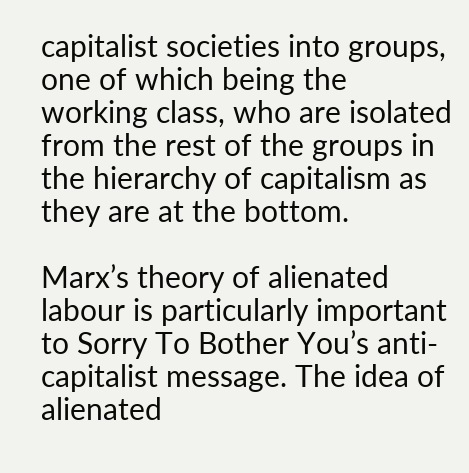capitalist societies into groups, one of which being the working class, who are isolated from the rest of the groups in the hierarchy of capitalism as they are at the bottom.

Marx’s theory of alienated labour is particularly important to Sorry To Bother You’s anti-capitalist message. The idea of alienated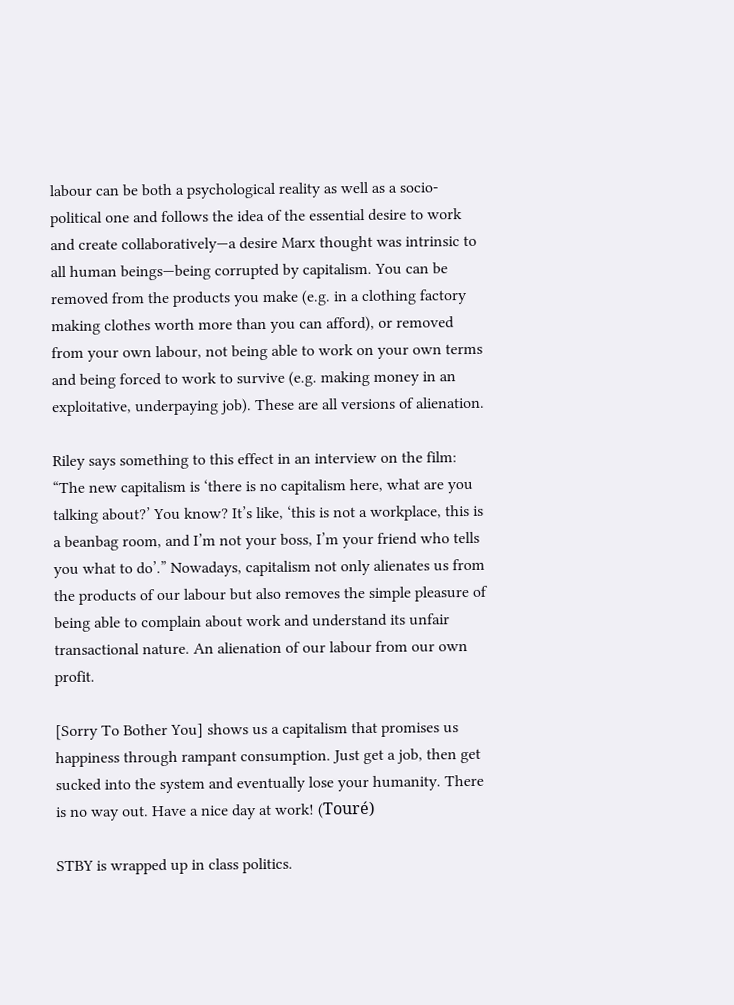labour can be both a psychological reality as well as a socio-political one and follows the idea of the essential desire to work and create collaboratively—a desire Marx thought was intrinsic to all human beings—being corrupted by capitalism. You can be removed from the products you make (e.g. in a clothing factory making clothes worth more than you can afford), or removed from your own labour, not being able to work on your own terms and being forced to work to survive (e.g. making money in an exploitative, underpaying job). These are all versions of alienation.

Riley says something to this effect in an interview on the film: “The new capitalism is ‘there is no capitalism here, what are you talking about?’ You know? It’s like, ‘this is not a workplace, this is a beanbag room, and I’m not your boss, I’m your friend who tells you what to do’.” Nowadays, capitalism not only alienates us from the products of our labour but also removes the simple pleasure of being able to complain about work and understand its unfair transactional nature. An alienation of our labour from our own profit.

[Sorry To Bother You] shows us a capitalism that promises us happiness through rampant consumption. Just get a job, then get sucked into the system and eventually lose your humanity. There is no way out. Have a nice day at work! (Touré)

STBY is wrapped up in class politics.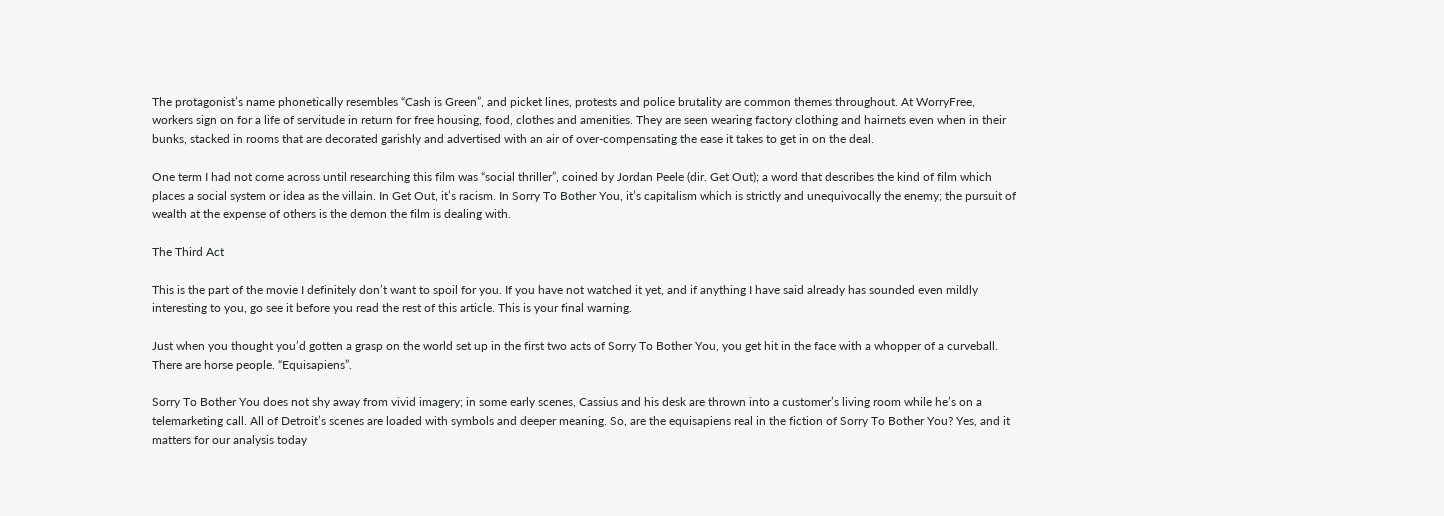The protagonist’s name phonetically resembles “Cash is Green”, and picket lines, protests and police brutality are common themes throughout. At WorryFree, workers sign on for a life of servitude in return for free housing, food, clothes and amenities. They are seen wearing factory clothing and hairnets even when in their bunks, stacked in rooms that are decorated garishly and advertised with an air of over-compensating the ease it takes to get in on the deal.

One term I had not come across until researching this film was “social thriller”, coined by Jordan Peele (dir. Get Out); a word that describes the kind of film which places a social system or idea as the villain. In Get Out, it’s racism. In Sorry To Bother You, it’s capitalism which is strictly and unequivocally the enemy; the pursuit of wealth at the expense of others is the demon the film is dealing with.

The Third Act

This is the part of the movie I definitely don’t want to spoil for you. If you have not watched it yet, and if anything I have said already has sounded even mildly interesting to you, go see it before you read the rest of this article. This is your final warning.

Just when you thought you’d gotten a grasp on the world set up in the first two acts of Sorry To Bother You, you get hit in the face with a whopper of a curveball. There are horse people. “Equisapiens”.

Sorry To Bother You does not shy away from vivid imagery; in some early scenes, Cassius and his desk are thrown into a customer’s living room while he’s on a telemarketing call. All of Detroit’s scenes are loaded with symbols and deeper meaning. So, are the equisapiens real in the fiction of Sorry To Bother You? Yes, and it matters for our analysis today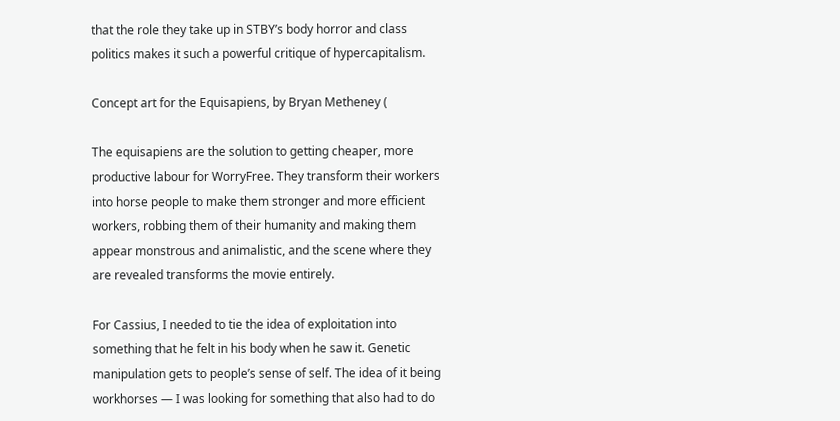that the role they take up in STBY’s body horror and class politics makes it such a powerful critique of hypercapitalism.

Concept art for the Equisapiens, by Bryan Metheney (

The equisapiens are the solution to getting cheaper, more productive labour for WorryFree. They transform their workers into horse people to make them stronger and more efficient workers, robbing them of their humanity and making them appear monstrous and animalistic, and the scene where they are revealed transforms the movie entirely.

For Cassius, I needed to tie the idea of exploitation into something that he felt in his body when he saw it. Genetic manipulation gets to people’s sense of self. The idea of it being workhorses — I was looking for something that also had to do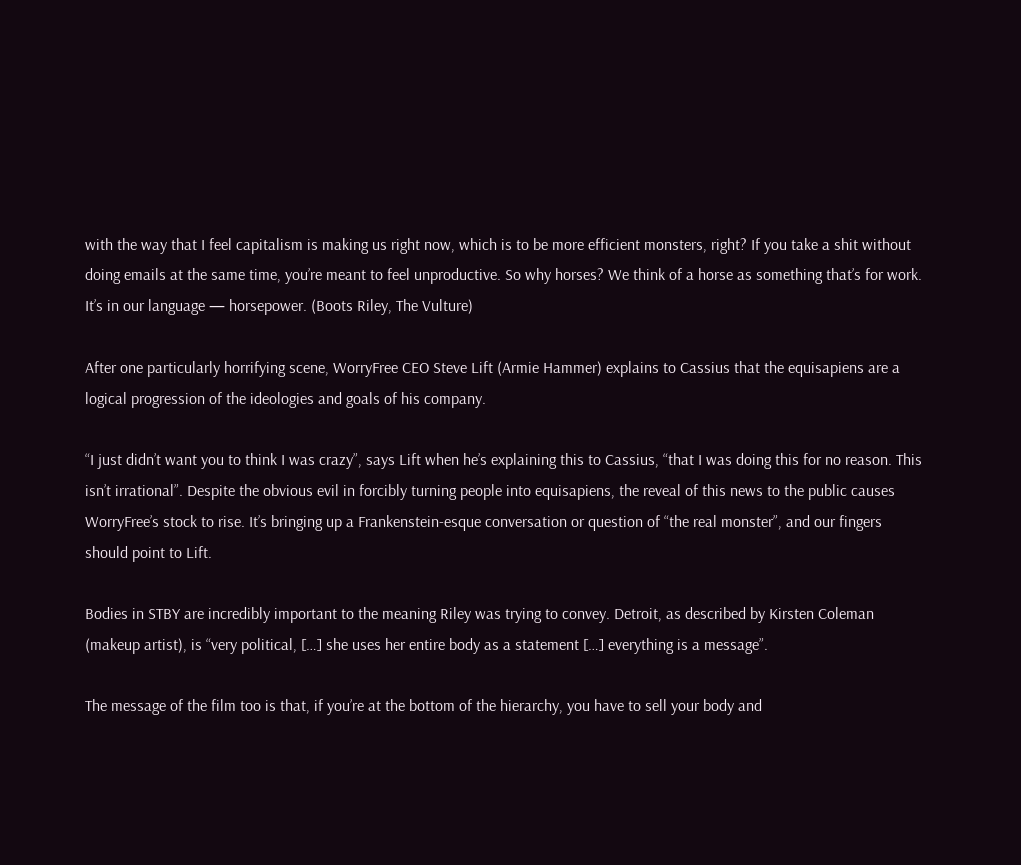with the way that I feel capitalism is making us right now, which is to be more efficient monsters, right? If you take a shit without doing emails at the same time, you’re meant to feel unproductive. So why horses? We think of a horse as something that’s for work. It’s in our language — horsepower. (Boots Riley, The Vulture)

After one particularly horrifying scene, WorryFree CEO Steve Lift (Armie Hammer) explains to Cassius that the equisapiens are a logical progression of the ideologies and goals of his company.

“I just didn’t want you to think I was crazy”, says Lift when he’s explaining this to Cassius, “that I was doing this for no reason. This isn’t irrational”. Despite the obvious evil in forcibly turning people into equisapiens, the reveal of this news to the public causes WorryFree’s stock to rise. It’s bringing up a Frankenstein-esque conversation or question of “the real monster”, and our fingers should point to Lift.

Bodies in STBY are incredibly important to the meaning Riley was trying to convey. Detroit, as described by Kirsten Coleman (makeup artist), is “very political, […] she uses her entire body as a statement […] everything is a message”.

The message of the film too is that, if you’re at the bottom of the hierarchy, you have to sell your body and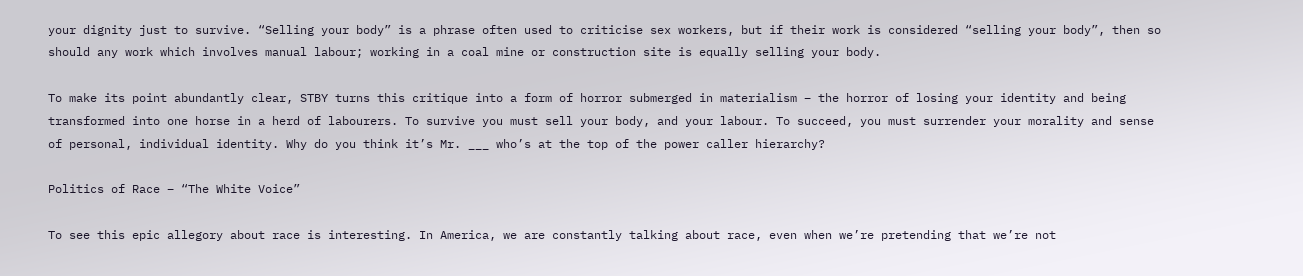your dignity just to survive. “Selling your body” is a phrase often used to criticise sex workers, but if their work is considered “selling your body”, then so should any work which involves manual labour; working in a coal mine or construction site is equally selling your body.

To make its point abundantly clear, STBY turns this critique into a form of horror submerged in materialism – the horror of losing your identity and being transformed into one horse in a herd of labourers. To survive you must sell your body, and your labour. To succeed, you must surrender your morality and sense of personal, individual identity. Why do you think it’s Mr. ___ who’s at the top of the power caller hierarchy?

Politics of Race – “The White Voice”

To see this epic allegory about race is interesting. In America, we are constantly talking about race, even when we’re pretending that we’re not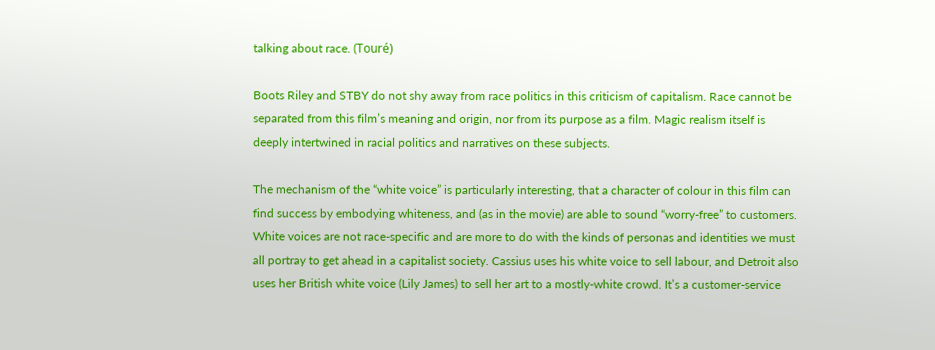talking about race. (Touré)

Boots Riley and STBY do not shy away from race politics in this criticism of capitalism. Race cannot be separated from this film’s meaning and origin, nor from its purpose as a film. Magic realism itself is deeply intertwined in racial politics and narratives on these subjects.

The mechanism of the “white voice” is particularly interesting, that a character of colour in this film can find success by embodying whiteness, and (as in the movie) are able to sound “worry-free” to customers. White voices are not race-specific and are more to do with the kinds of personas and identities we must all portray to get ahead in a capitalist society. Cassius uses his white voice to sell labour, and Detroit also uses her British white voice (Lily James) to sell her art to a mostly-white crowd. It’s a customer-service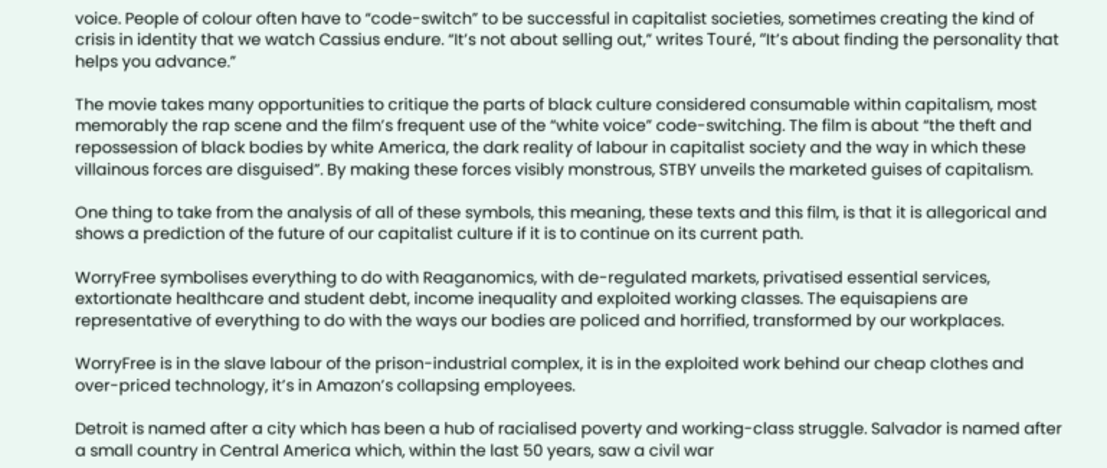voice. People of colour often have to “code-switch” to be successful in capitalist societies, sometimes creating the kind of crisis in identity that we watch Cassius endure. “It’s not about selling out,” writes Touré, “It’s about finding the personality that helps you advance.”

The movie takes many opportunities to critique the parts of black culture considered consumable within capitalism, most memorably the rap scene and the film’s frequent use of the “white voice” code-switching. The film is about “the theft and repossession of black bodies by white America, the dark reality of labour in capitalist society and the way in which these villainous forces are disguised”. By making these forces visibly monstrous, STBY unveils the marketed guises of capitalism.

One thing to take from the analysis of all of these symbols, this meaning, these texts and this film, is that it is allegorical and shows a prediction of the future of our capitalist culture if it is to continue on its current path.

WorryFree symbolises everything to do with Reaganomics, with de-regulated markets, privatised essential services, extortionate healthcare and student debt, income inequality and exploited working classes. The equisapiens are representative of everything to do with the ways our bodies are policed and horrified, transformed by our workplaces.

WorryFree is in the slave labour of the prison-industrial complex, it is in the exploited work behind our cheap clothes and over-priced technology, it’s in Amazon’s collapsing employees.

Detroit is named after a city which has been a hub of racialised poverty and working-class struggle. Salvador is named after a small country in Central America which, within the last 50 years, saw a civil war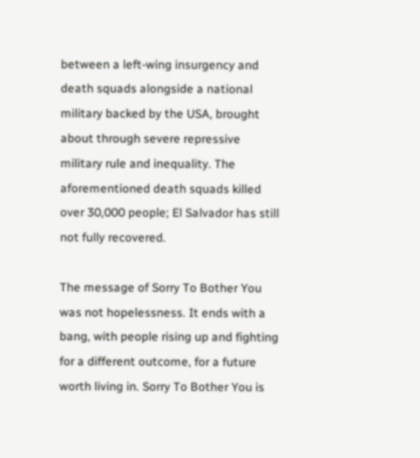between a left-wing insurgency and death squads alongside a national military backed by the USA, brought about through severe repressive military rule and inequality. The aforementioned death squads killed over 30,000 people; El Salvador has still not fully recovered.

The message of Sorry To Bother You was not hopelessness. It ends with a bang, with people rising up and fighting for a different outcome, for a future worth living in. Sorry To Bother You is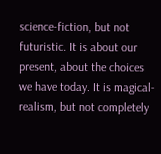science-fiction, but not futuristic. It is about our present, about the choices we have today. It is magical-realism, but not completely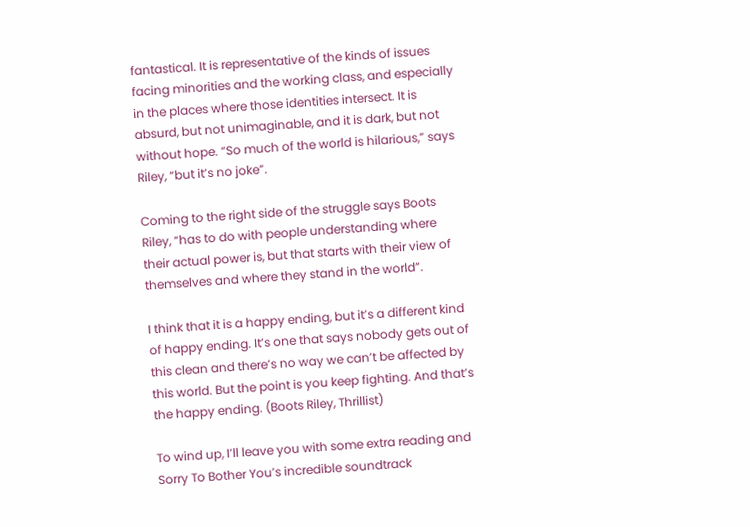fantastical. It is representative of the kinds of issues facing minorities and the working class, and especially in the places where those identities intersect. It is absurd, but not unimaginable, and it is dark, but not without hope. “So much of the world is hilarious,” says Riley, “but it’s no joke”.

Coming to the right side of the struggle says Boots Riley, “has to do with people understanding where their actual power is, but that starts with their view of themselves and where they stand in the world”.

I think that it is a happy ending, but it’s a different kind of happy ending. It’s one that says nobody gets out of this clean and there’s no way we can’t be affected by this world. But the point is you keep fighting. And that’s the happy ending. (Boots Riley, Thrillist)

To wind up, I’ll leave you with some extra reading and Sorry To Bother You’s incredible soundtrack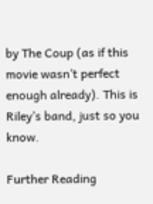by The Coup (as if this movie wasn’t perfect enough already). This is Riley’s band, just so you know.

Further Reading